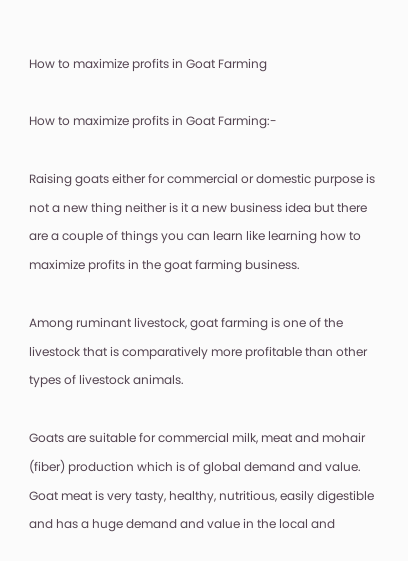How to maximize profits in Goat Farming

How to maximize profits in Goat Farming:-

Raising goats either for commercial or domestic purpose is not a new thing neither is it a new business idea but there are a couple of things you can learn like learning how to maximize profits in the goat farming business.

Among ruminant livestock, goat farming is one of the livestock that is comparatively more profitable than other types of livestock animals.

Goats are suitable for commercial milk, meat and mohair (fiber) production which is of global demand and value. Goat meat is very tasty, healthy, nutritious, easily digestible and has a huge demand and value in the local and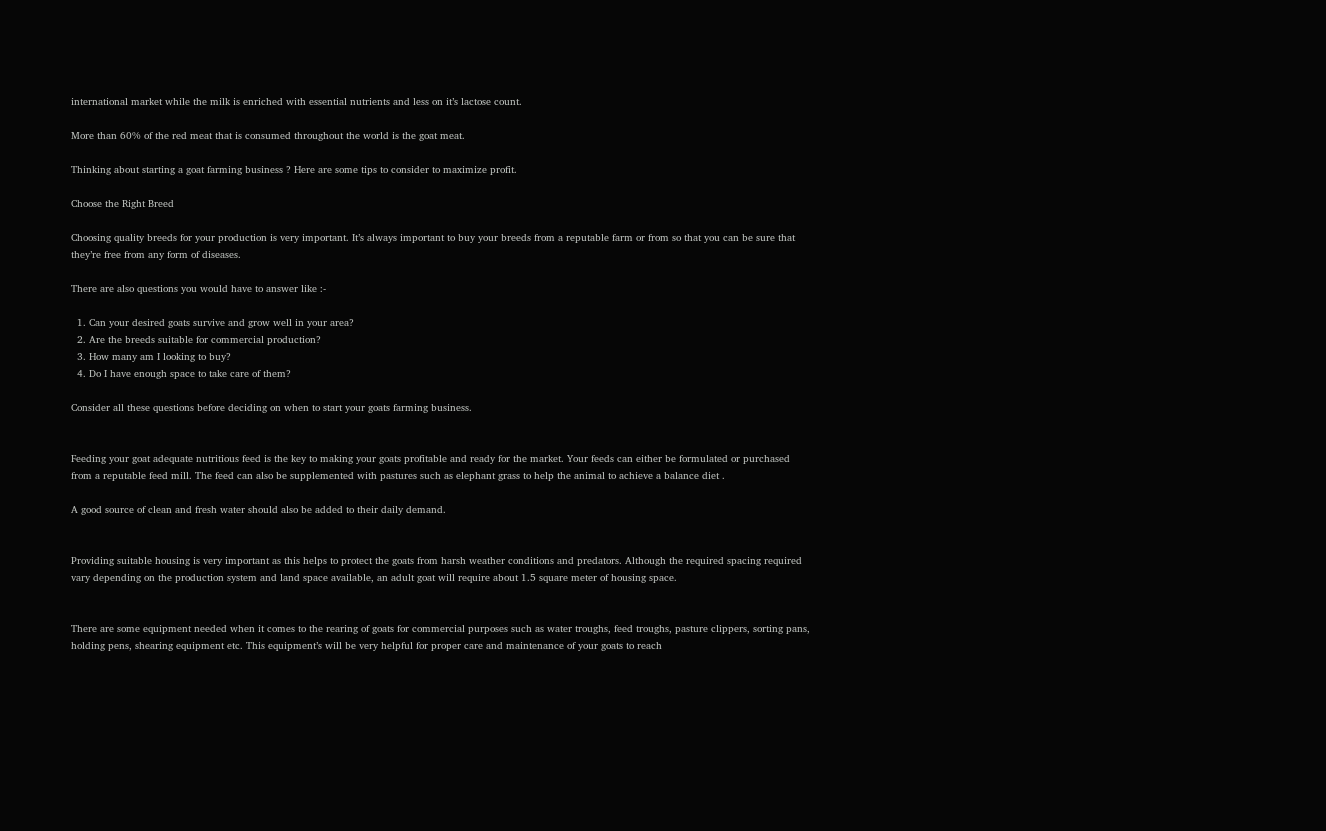international market while the milk is enriched with essential nutrients and less on it’s lactose count.

More than 60% of the red meat that is consumed throughout the world is the goat meat.

Thinking about starting a goat farming business ? Here are some tips to consider to maximize profit.

Choose the Right Breed

Choosing quality breeds for your production is very important. It’s always important to buy your breeds from a reputable farm or from so that you can be sure that they’re free from any form of diseases.

There are also questions you would have to answer like :-

  1. Can your desired goats survive and grow well in your area?
  2. Are the breeds suitable for commercial production?
  3. How many am I looking to buy?
  4. Do I have enough space to take care of them?

Consider all these questions before deciding on when to start your goats farming business.


Feeding your goat adequate nutritious feed is the key to making your goats profitable and ready for the market. Your feeds can either be formulated or purchased from a reputable feed mill. The feed can also be supplemented with pastures such as elephant grass to help the animal to achieve a balance diet .

A good source of clean and fresh water should also be added to their daily demand.


Providing suitable housing is very important as this helps to protect the goats from harsh weather conditions and predators. Although the required spacing required vary depending on the production system and land space available, an adult goat will require about 1.5 square meter of housing space.


There are some equipment needed when it comes to the rearing of goats for commercial purposes such as water troughs, feed troughs, pasture clippers, sorting pans, holding pens, shearing equipment etc. This equipment’s will be very helpful for proper care and maintenance of your goats to reach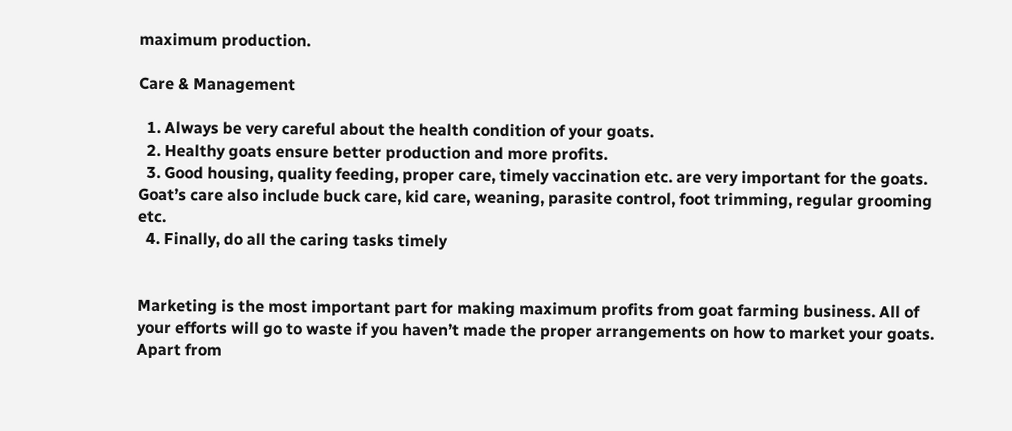maximum production.

Care & Management

  1. Always be very careful about the health condition of your goats.
  2. Healthy goats ensure better production and more profits.
  3. Good housing, quality feeding, proper care, timely vaccination etc. are very important for the goats. Goat’s care also include buck care, kid care, weaning, parasite control, foot trimming, regular grooming etc.
  4. Finally, do all the caring tasks timely


Marketing is the most important part for making maximum profits from goat farming business. All of your efforts will go to waste if you haven’t made the proper arrangements on how to market your goats. Apart from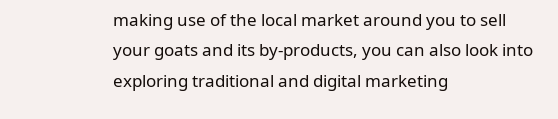making use of the local market around you to sell your goats and its by-products, you can also look into exploring traditional and digital marketing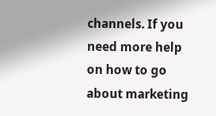channels. If you need more help on how to go about marketing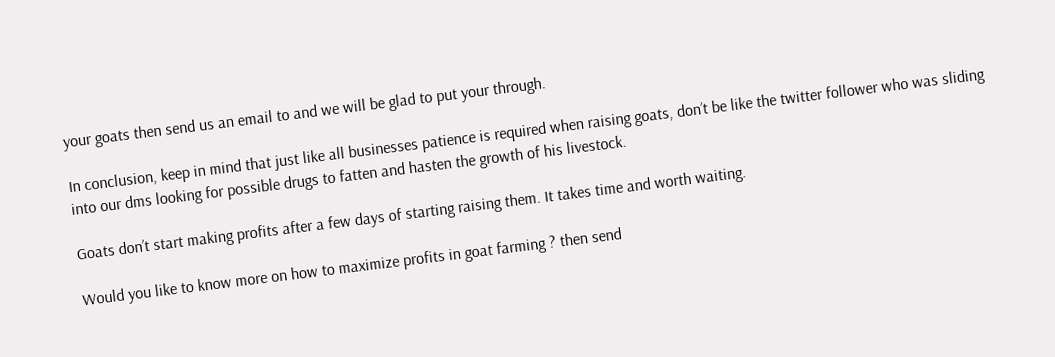your goats then send us an email to and we will be glad to put your through.

In conclusion, keep in mind that just like all businesses patience is required when raising goats, don’t be like the twitter follower who was sliding into our dms looking for possible drugs to fatten and hasten the growth of his livestock.

Goats don’t start making profits after a few days of starting raising them. It takes time and worth waiting.

Would you like to know more on how to maximize profits in goat farming ? then send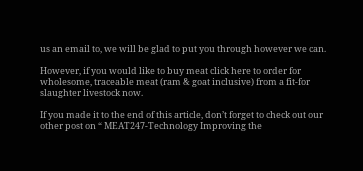us an email to, we will be glad to put you through however we can.

However, if you would like to buy meat click here to order for wholesome, traceable meat (ram & goat inclusive) from a fit-for slaughter livestock now.

If you made it to the end of this article, don’t forget to check out our other post on “ MEAT247-Technology Improving the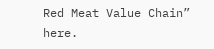Red Meat Value Chain” here.